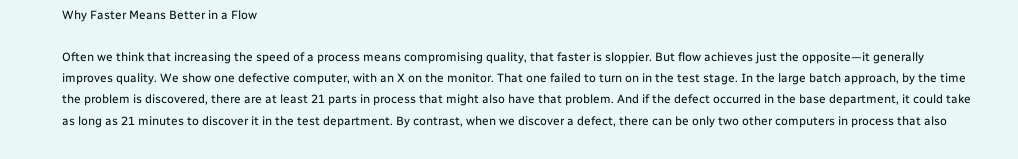Why Faster Means Better in a Flow

Often we think that increasing the speed of a process means compromising quality, that faster is sloppier. But flow achieves just the opposite—it generally improves quality. We show one defective computer, with an X on the monitor. That one failed to turn on in the test stage. In the large batch approach, by the time the problem is discovered, there are at least 21 parts in process that might also have that problem. And if the defect occurred in the base department, it could take as long as 21 minutes to discover it in the test department. By contrast, when we discover a defect, there can be only two other computers in process that also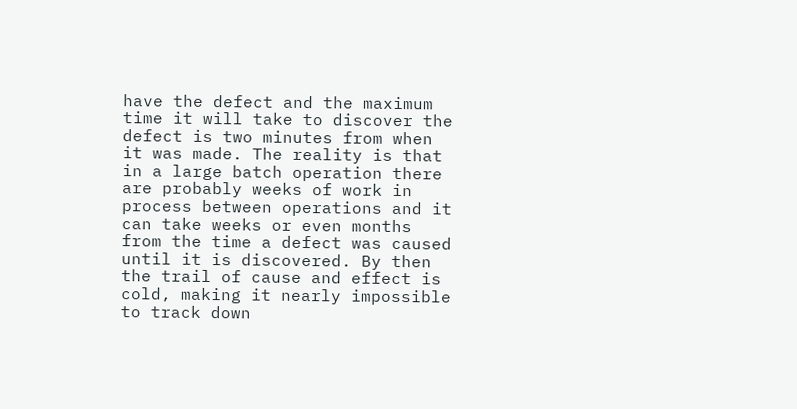have the defect and the maximum time it will take to discover the defect is two minutes from when it was made. The reality is that in a large batch operation there are probably weeks of work in process between operations and it can take weeks or even months from the time a defect was caused until it is discovered. By then the trail of cause and effect is cold, making it nearly impossible to track down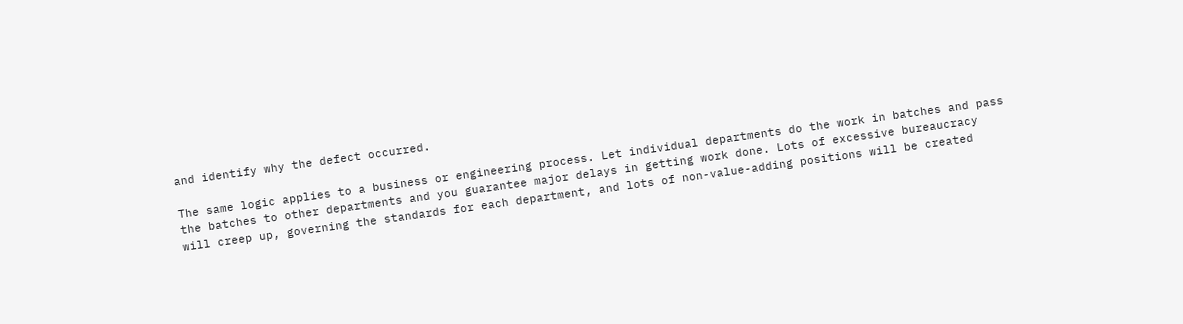and identify why the defect occurred.

The same logic applies to a business or engineering process. Let individual departments do the work in batches and pass the batches to other departments and you guarantee major delays in getting work done. Lots of excessive bureaucracy will creep up, governing the standards for each department, and lots of non-value-adding positions will be created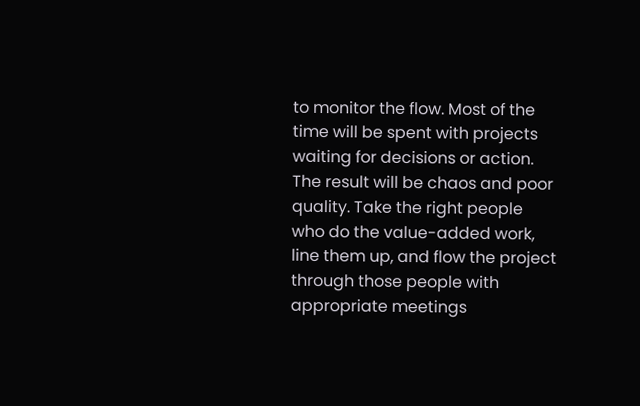to monitor the flow. Most of the time will be spent with projects waiting for decisions or action. The result will be chaos and poor quality. Take the right people who do the value-added work, line them up, and flow the project through those people with appropriate meetings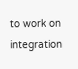to work on integration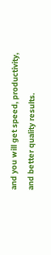and you will get speed, productivity, and better quality results.